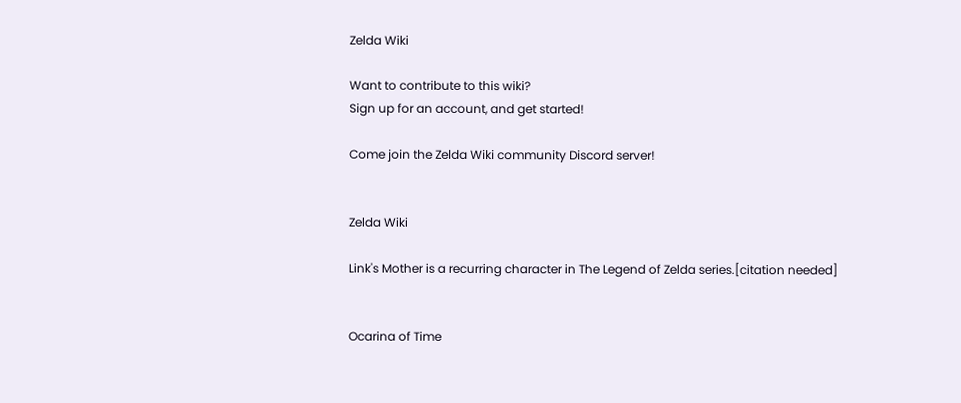Zelda Wiki

Want to contribute to this wiki?
Sign up for an account, and get started!

Come join the Zelda Wiki community Discord server!


Zelda Wiki

Link's Mother is a recurring character in The Legend of Zelda series.[citation needed]


Ocarina of Time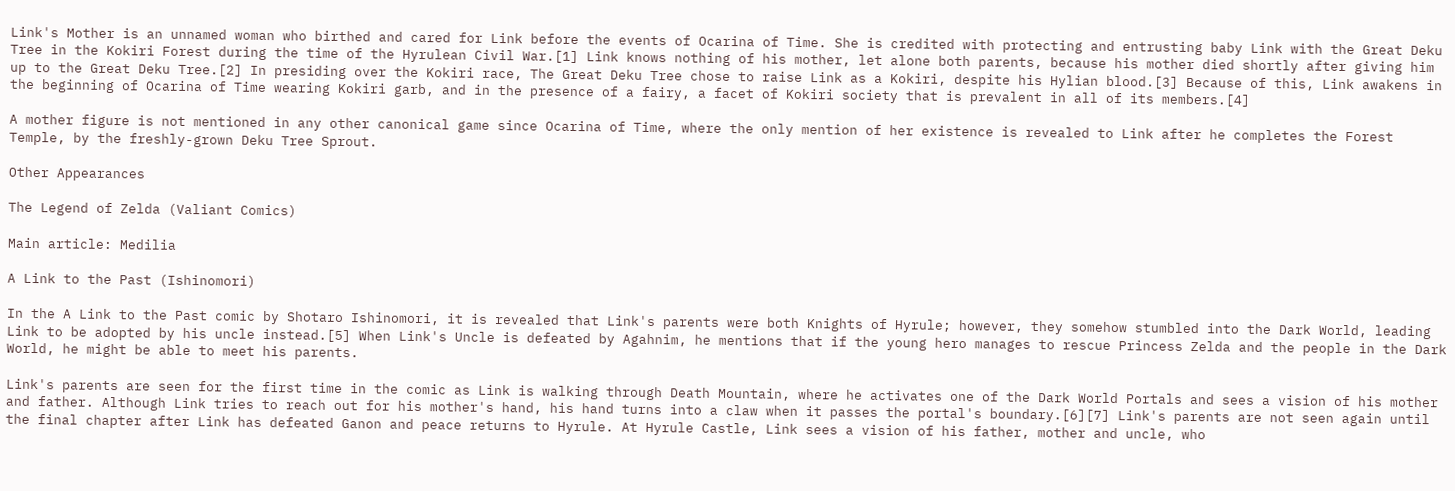Link's Mother is an unnamed woman who birthed and cared for Link before the events of Ocarina of Time. She is credited with protecting and entrusting baby Link with the Great Deku Tree in the Kokiri Forest during the time of the Hyrulean Civil War.[1] Link knows nothing of his mother, let alone both parents, because his mother died shortly after giving him up to the Great Deku Tree.[2] In presiding over the Kokiri race, The Great Deku Tree chose to raise Link as a Kokiri, despite his Hylian blood.[3] Because of this, Link awakens in the beginning of Ocarina of Time wearing Kokiri garb, and in the presence of a fairy, a facet of Kokiri society that is prevalent in all of its members.[4]

A mother figure is not mentioned in any other canonical game since Ocarina of Time, where the only mention of her existence is revealed to Link after he completes the Forest Temple, by the freshly-grown Deku Tree Sprout.

Other Appearances

The Legend of Zelda (Valiant Comics)

Main article: Medilia

A Link to the Past (Ishinomori)

In the A Link to the Past comic by Shotaro Ishinomori, it is revealed that Link's parents were both Knights of Hyrule; however, they somehow stumbled into the Dark World, leading Link to be adopted by his uncle instead.[5] When Link's Uncle is defeated by Agahnim, he mentions that if the young hero manages to rescue Princess Zelda and the people in the Dark World, he might be able to meet his parents.

Link's parents are seen for the first time in the comic as Link is walking through Death Mountain, where he activates one of the Dark World Portals and sees a vision of his mother and father. Although Link tries to reach out for his mother's hand, his hand turns into a claw when it passes the portal's boundary.[6][7] Link's parents are not seen again until the final chapter after Link has defeated Ganon and peace returns to Hyrule. At Hyrule Castle, Link sees a vision of his father, mother and uncle, who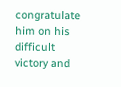congratulate him on his difficult victory and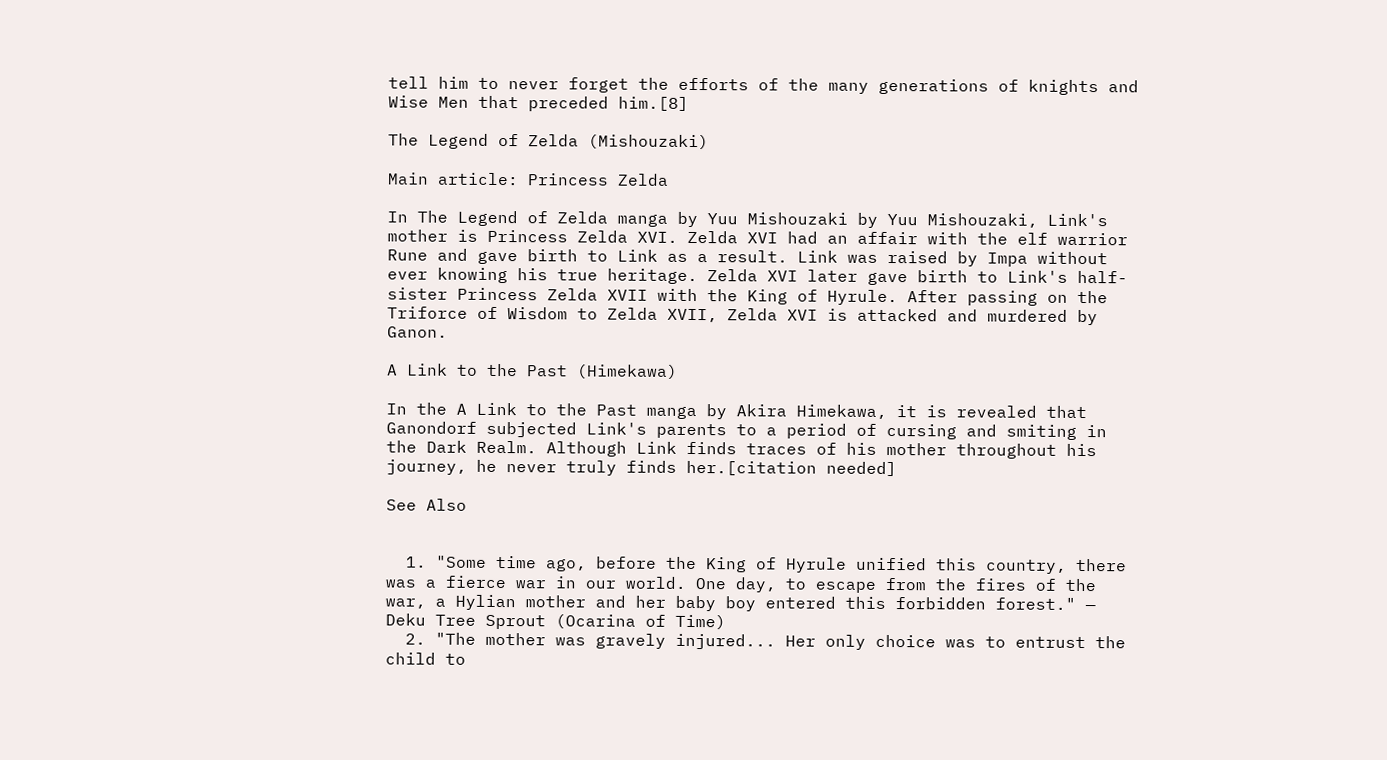tell him to never forget the efforts of the many generations of knights and Wise Men that preceded him.[8]

The Legend of Zelda (Mishouzaki)

Main article: Princess Zelda

In The Legend of Zelda manga by Yuu Mishouzaki by Yuu Mishouzaki, Link's mother is Princess Zelda XVI. Zelda XVI had an affair with the elf warrior Rune and gave birth to Link as a result. Link was raised by Impa without ever knowing his true heritage. Zelda XVI later gave birth to Link's half-sister Princess Zelda XVII with the King of Hyrule. After passing on the Triforce of Wisdom to Zelda XVII, Zelda XVI is attacked and murdered by Ganon.

A Link to the Past (Himekawa)

In the A Link to the Past manga by Akira Himekawa, it is revealed that Ganondorf subjected Link's parents to a period of cursing and smiting in the Dark Realm. Although Link finds traces of his mother throughout his journey, he never truly finds her.[citation needed]

See Also


  1. "Some time ago, before the King of Hyrule unified this country, there was a fierce war in our world. One day, to escape from the fires of the war, a Hylian mother and her baby boy entered this forbidden forest." — Deku Tree Sprout (Ocarina of Time)
  2. "The mother was gravely injured... Her only choice was to entrust the child to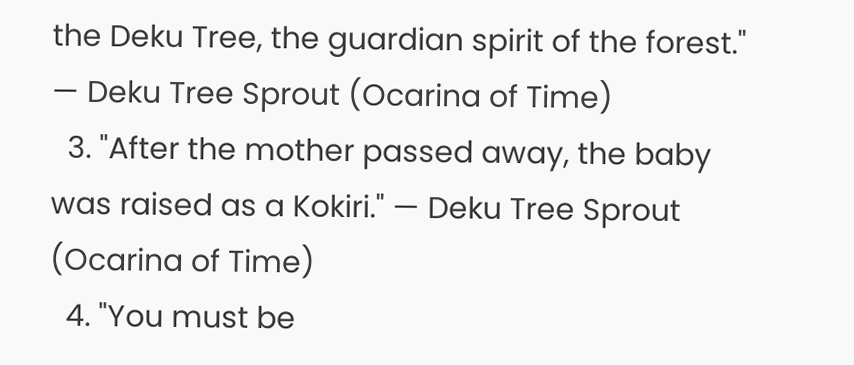the Deku Tree, the guardian spirit of the forest." — Deku Tree Sprout (Ocarina of Time)
  3. "After the mother passed away, the baby was raised as a Kokiri." — Deku Tree Sprout (Ocarina of Time)
  4. "You must be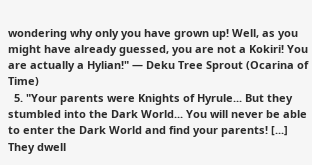wondering why only you have grown up! Well, as you might have already guessed, you are not a Kokiri! You are actually a Hylian!" — Deku Tree Sprout (Ocarina of Time)
  5. "Your parents were Knights of Hyrule... But they stumbled into the Dark World... You will never be able to enter the Dark World and find your parents! [...] They dwell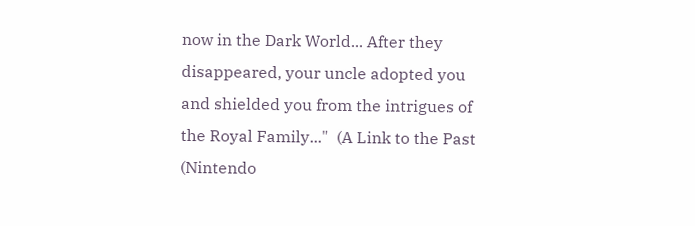now in the Dark World... After they disappeared, your uncle adopted you and shielded you from the intrigues of the Royal Family..."  (A Link to the Past (Nintendo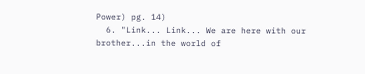Power) pg. 14)
  6. "Link... Link... We are here with our brother...in the world of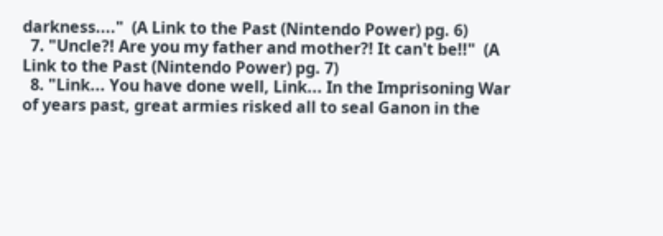darkness...."  (A Link to the Past (Nintendo Power) pg. 6)
  7. "Uncle?! Are you my father and mother?! It can't be!!"  (A Link to the Past (Nintendo Power) pg. 7)
  8. "Link... You have done well, Link... In the Imprisoning War of years past, great armies risked all to seal Ganon in the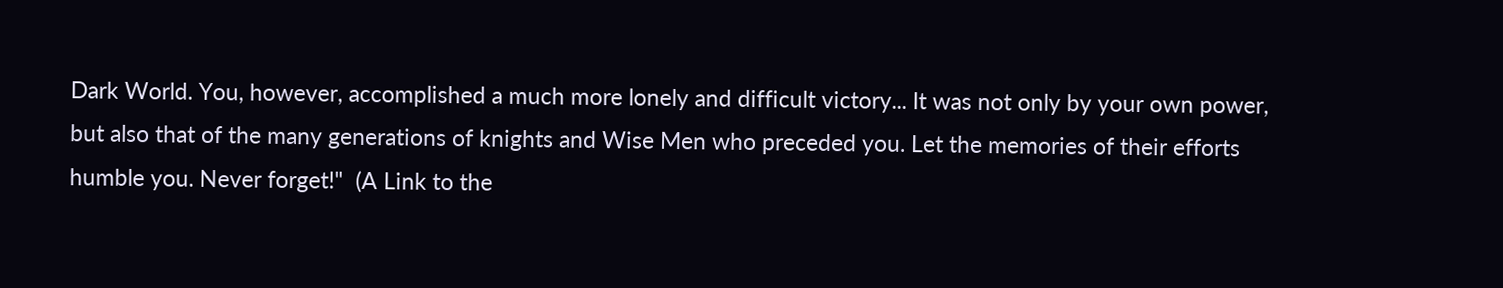Dark World. You, however, accomplished a much more lonely and difficult victory... It was not only by your own power, but also that of the many generations of knights and Wise Men who preceded you. Let the memories of their efforts humble you. Never forget!"  (A Link to the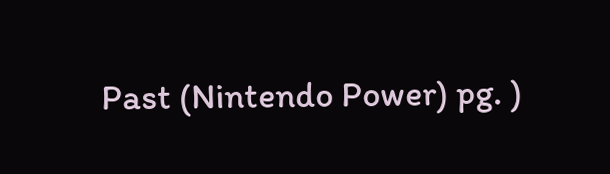Past (Nintendo Power) pg. )